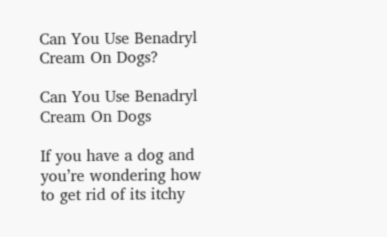Can You Use Benadryl Cream On Dogs?

Can You Use Benadryl Cream On Dogs

If you have a dog and you’re wondering how to get rid of its itchy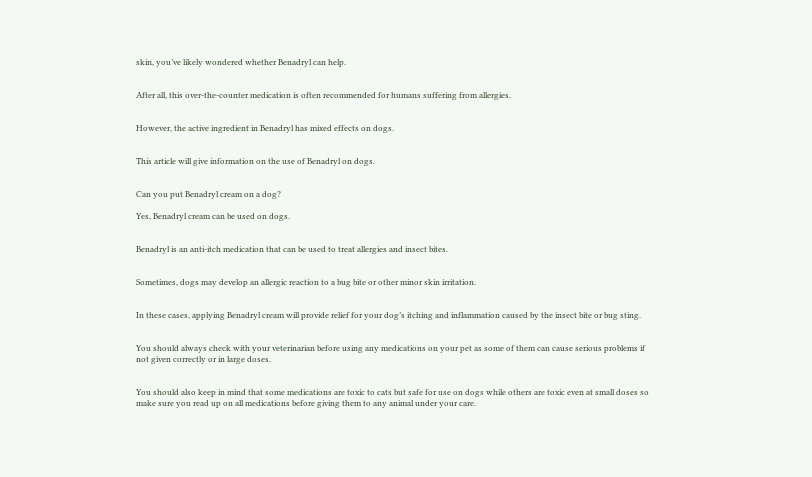skin, you’ve likely wondered whether Benadryl can help.


After all, this over-the-counter medication is often recommended for humans suffering from allergies.


However, the active ingredient in Benadryl has mixed effects on dogs.


This article will give information on the use of Benadryl on dogs.


Can you put Benadryl cream on a dog?

Yes, Benadryl cream can be used on dogs.


Benadryl is an anti-itch medication that can be used to treat allergies and insect bites.


Sometimes, dogs may develop an allergic reaction to a bug bite or other minor skin irritation.


In these cases, applying Benadryl cream will provide relief for your dog’s itching and inflammation caused by the insect bite or bug sting.


You should always check with your veterinarian before using any medications on your pet as some of them can cause serious problems if not given correctly or in large doses.


You should also keep in mind that some medications are toxic to cats but safe for use on dogs while others are toxic even at small doses so make sure you read up on all medications before giving them to any animal under your care.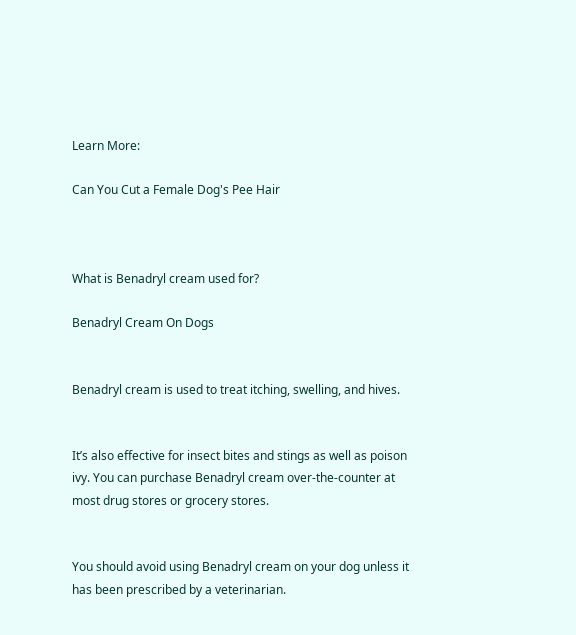Learn More:

Can You Cut a Female Dog's Pee Hair



What is Benadryl cream used for?

Benadryl Cream On Dogs


Benadryl cream is used to treat itching, swelling, and hives.


It’s also effective for insect bites and stings as well as poison ivy. You can purchase Benadryl cream over-the-counter at most drug stores or grocery stores.


You should avoid using Benadryl cream on your dog unless it has been prescribed by a veterinarian.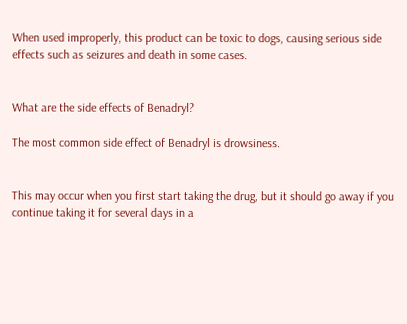When used improperly, this product can be toxic to dogs, causing serious side effects such as seizures and death in some cases.


What are the side effects of Benadryl?

The most common side effect of Benadryl is drowsiness.


This may occur when you first start taking the drug, but it should go away if you continue taking it for several days in a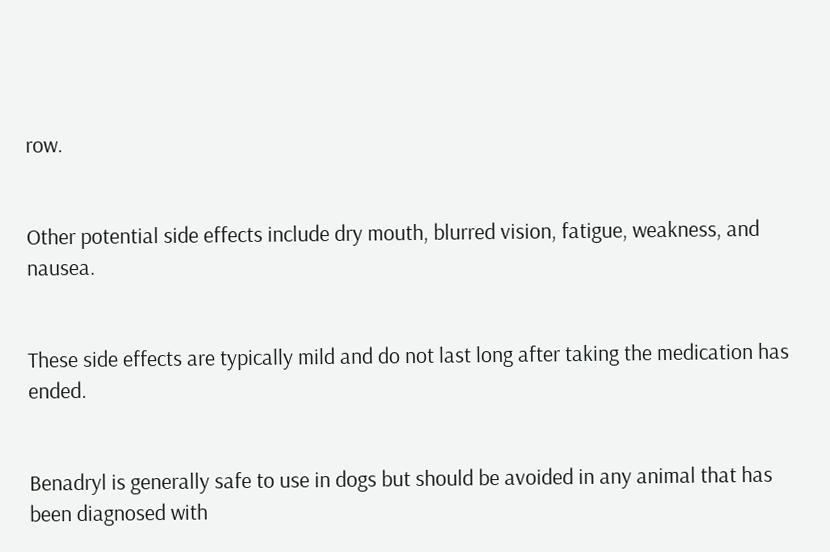row.


Other potential side effects include dry mouth, blurred vision, fatigue, weakness, and nausea.


These side effects are typically mild and do not last long after taking the medication has ended.


Benadryl is generally safe to use in dogs but should be avoided in any animal that has been diagnosed with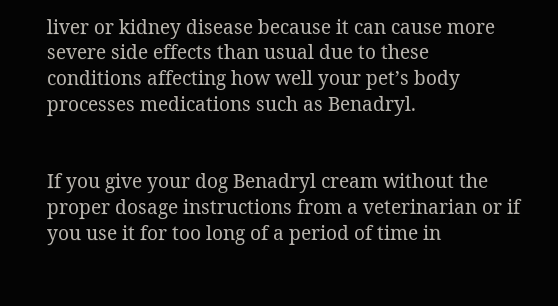liver or kidney disease because it can cause more severe side effects than usual due to these conditions affecting how well your pet’s body processes medications such as Benadryl.


If you give your dog Benadryl cream without the proper dosage instructions from a veterinarian or if you use it for too long of a period of time in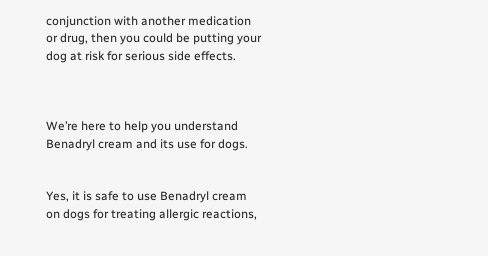conjunction with another medication or drug, then you could be putting your dog at risk for serious side effects.



We’re here to help you understand Benadryl cream and its use for dogs.


Yes, it is safe to use Benadryl cream on dogs for treating allergic reactions,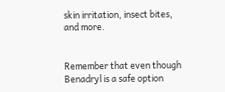skin irritation, insect bites, and more.


Remember that even though Benadryl is a safe option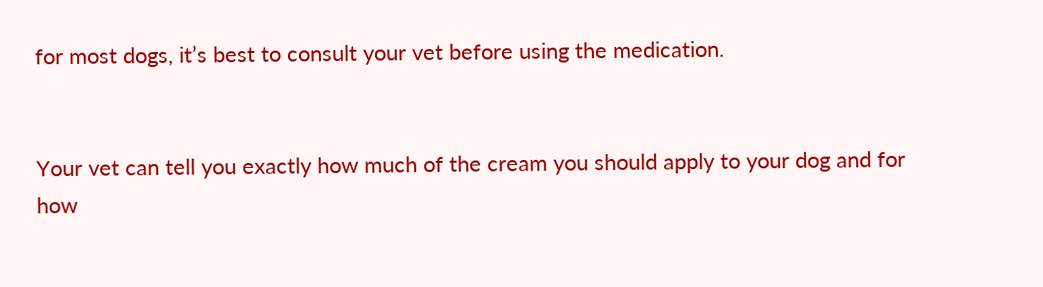for most dogs, it’s best to consult your vet before using the medication.


Your vet can tell you exactly how much of the cream you should apply to your dog and for how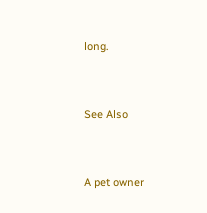long.


See Also


A pet owner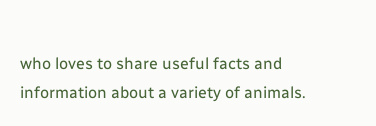who loves to share useful facts and information about a variety of animals.